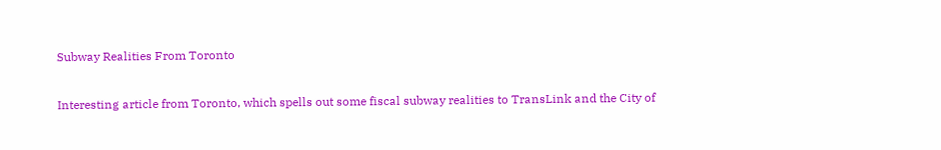Subway Realities From Toronto

Interesting article from Toronto, which spells out some fiscal subway realities to TransLink and the City of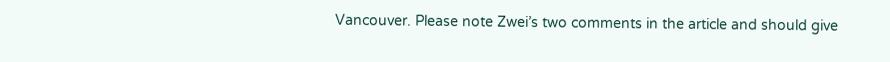Vancouver. Please note Zwei’s two comments in the article and should give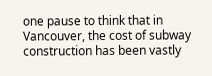one pause to think that in Vancouver, the cost of subway construction has been vastly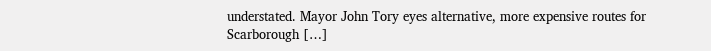understated. Mayor John Tory eyes alternative, more expensive routes for Scarborough […]